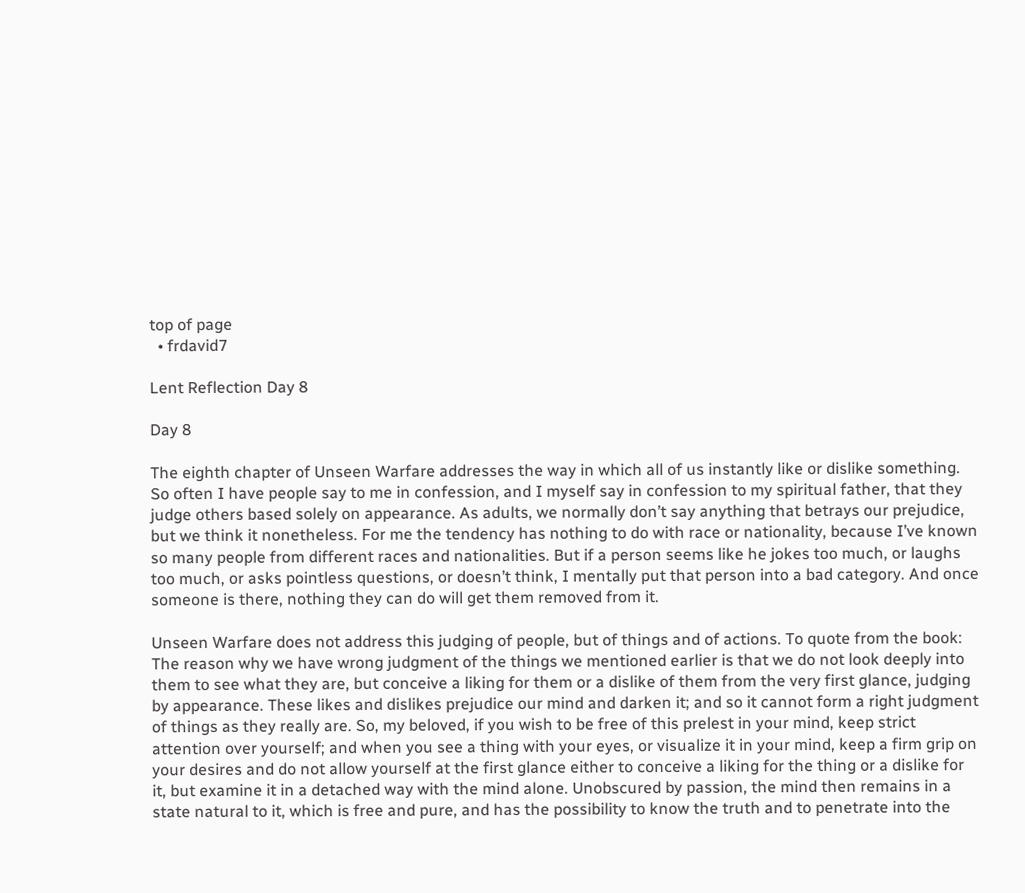top of page
  • frdavid7

Lent Reflection Day 8

Day 8

The eighth chapter of Unseen Warfare addresses the way in which all of us instantly like or dislike something. So often I have people say to me in confession, and I myself say in confession to my spiritual father, that they judge others based solely on appearance. As adults, we normally don’t say anything that betrays our prejudice, but we think it nonetheless. For me the tendency has nothing to do with race or nationality, because I’ve known so many people from different races and nationalities. But if a person seems like he jokes too much, or laughs too much, or asks pointless questions, or doesn’t think, I mentally put that person into a bad category. And once someone is there, nothing they can do will get them removed from it.

Unseen Warfare does not address this judging of people, but of things and of actions. To quote from the book: The reason why we have wrong judgment of the things we mentioned earlier is that we do not look deeply into them to see what they are, but conceive a liking for them or a dislike of them from the very first glance, judging by appearance. These likes and dislikes prejudice our mind and darken it; and so it cannot form a right judgment of things as they really are. So, my beloved, if you wish to be free of this prelest in your mind, keep strict attention over yourself; and when you see a thing with your eyes, or visualize it in your mind, keep a firm grip on your desires and do not allow yourself at the first glance either to conceive a liking for the thing or a dislike for it, but examine it in a detached way with the mind alone. Unobscured by passion, the mind then remains in a state natural to it, which is free and pure, and has the possibility to know the truth and to penetrate into the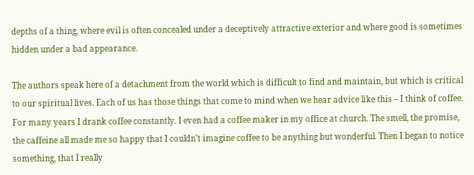depths of a thing, where evil is often concealed under a deceptively attractive exterior and where good is sometimes hidden under a bad appearance.

The authors speak here of a detachment from the world which is difficult to find and maintain, but which is critical to our spiritual lives. Each of us has those things that come to mind when we hear advice like this – I think of coffee. For many years I drank coffee constantly. I even had a coffee maker in my office at church. The smell, the promise, the caffeine all made me so happy that I couldn’t imagine coffee to be anything but wonderful. Then I began to notice something, that I really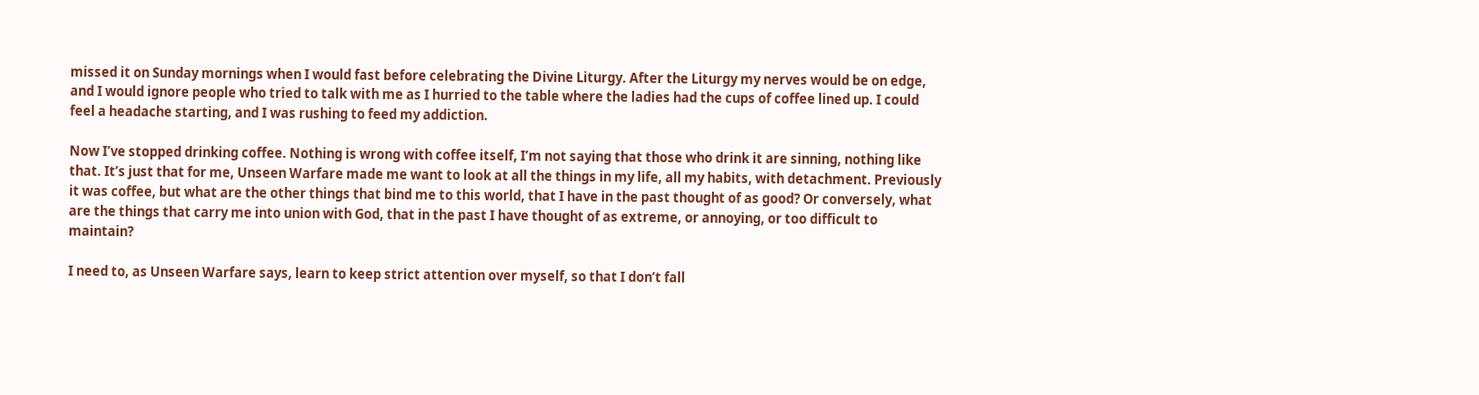missed it on Sunday mornings when I would fast before celebrating the Divine Liturgy. After the Liturgy my nerves would be on edge, and I would ignore people who tried to talk with me as I hurried to the table where the ladies had the cups of coffee lined up. I could feel a headache starting, and I was rushing to feed my addiction.

Now I’ve stopped drinking coffee. Nothing is wrong with coffee itself, I’m not saying that those who drink it are sinning, nothing like that. It’s just that for me, Unseen Warfare made me want to look at all the things in my life, all my habits, with detachment. Previously it was coffee, but what are the other things that bind me to this world, that I have in the past thought of as good? Or conversely, what are the things that carry me into union with God, that in the past I have thought of as extreme, or annoying, or too difficult to maintain?

I need to, as Unseen Warfare says, learn to keep strict attention over myself, so that I don’t fall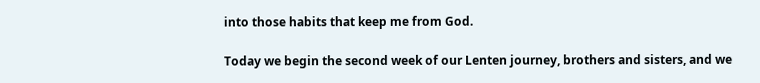into those habits that keep me from God.

Today we begin the second week of our Lenten journey, brothers and sisters, and we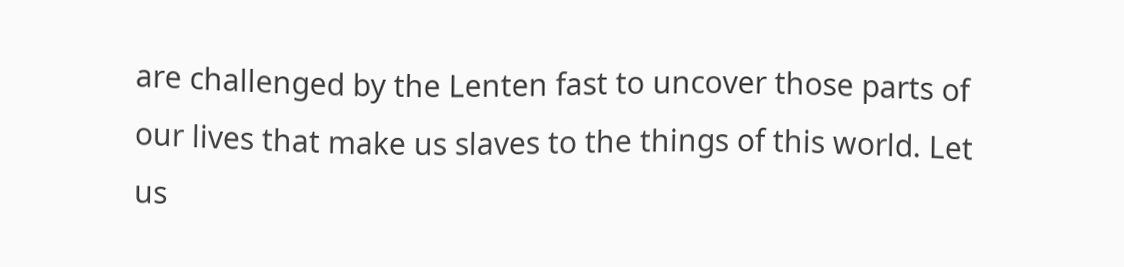are challenged by the Lenten fast to uncover those parts of our lives that make us slaves to the things of this world. Let us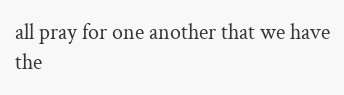all pray for one another that we have the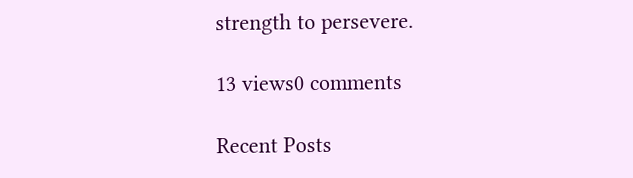strength to persevere.

13 views0 comments

Recent Posts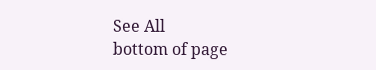See All
bottom of page